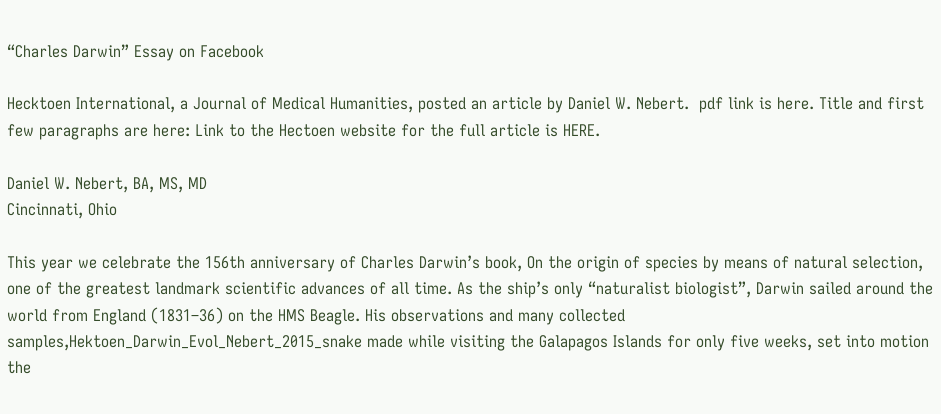“Charles Darwin” Essay on Facebook

Hecktoen International, a Journal of Medical Humanities, posted an article by Daniel W. Nebert.  pdf link is here. Title and first few paragraphs are here: Link to the Hectoen website for the full article is HERE.

Daniel W. Nebert, BA, MS, MD
Cincinnati, Ohio

This year we celebrate the 156th anniversary of Charles Darwin’s book, On the origin of species by means of natural selection, one of the greatest landmark scientific advances of all time. As the ship’s only “naturalist biologist”, Darwin sailed around the world from England (1831–36) on the HMS Beagle. His observations and many collected samples,Hektoen_Darwin_Evol_Nebert_2015_snake made while visiting the Galapagos Islands for only five weeks, set into motion the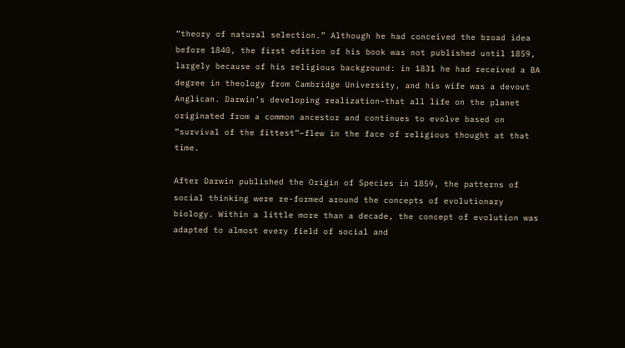“theory of natural selection.” Although he had conceived the broad idea before 1840, the first edition of his book was not published until 1859, largely because of his religious background: in 1831 he had received a BA degree in theology from Cambridge University, and his wife was a devout Anglican. Darwin’s developing realization–that all life on the planet originated from a common ancestor and continues to evolve based on “survival of the fittest”–flew in the face of religious thought at that time.

After Darwin published the Origin of Species in 1859, the patterns of social thinking were re-formed around the concepts of evolutionary biology. Within a little more than a decade, the concept of evolution was adapted to almost every field of social and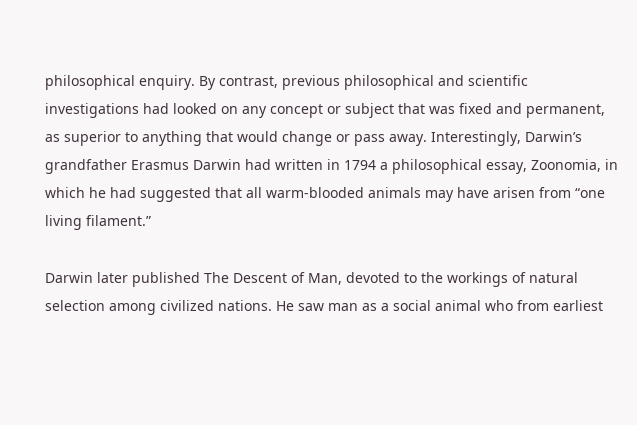philosophical enquiry. By contrast, previous philosophical and scientific investigations had looked on any concept or subject that was fixed and permanent, as superior to anything that would change or pass away. Interestingly, Darwin’s grandfather Erasmus Darwin had written in 1794 a philosophical essay, Zoonomia, in which he had suggested that all warm-blooded animals may have arisen from “one living filament.”

Darwin later published The Descent of Man, devoted to the workings of natural selection among civilized nations. He saw man as a social animal who from earliest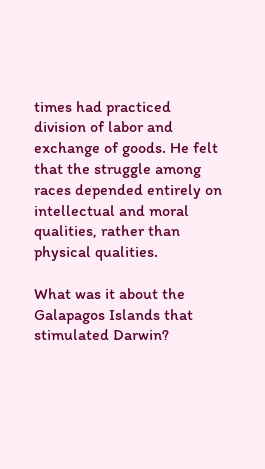times had practiced division of labor and exchange of goods. He felt that the struggle among races depended entirely on intellectual and moral qualities, rather than physical qualities.

What was it about the Galapagos Islands that stimulated Darwin?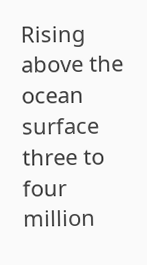Rising above the ocean surface three to four million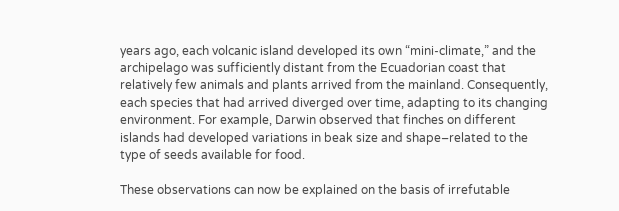years ago, each volcanic island developed its own “mini-climate,” and the archipelago was sufficiently distant from the Ecuadorian coast that relatively few animals and plants arrived from the mainland. Consequently, each species that had arrived diverged over time, adapting to its changing environment. For example, Darwin observed that finches on different islands had developed variations in beak size and shape–related to the type of seeds available for food.

These observations can now be explained on the basis of irrefutable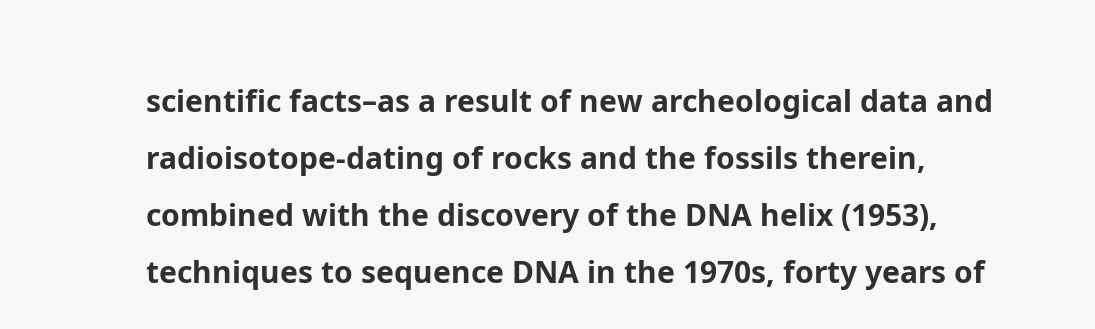scientific facts–as a result of new archeological data and radioisotope-dating of rocks and the fossils therein, combined with the discovery of the DNA helix (1953), techniques to sequence DNA in the 1970s, forty years of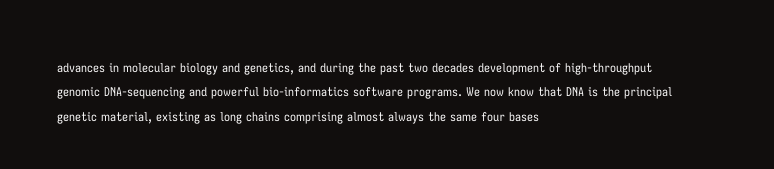advances in molecular biology and genetics, and during the past two decades development of high-throughput genomic DNA-sequencing and powerful bio-informatics software programs. We now know that DNA is the principal genetic material, existing as long chains comprising almost always the same four bases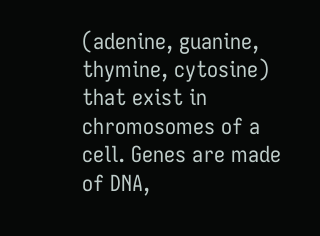(adenine, guanine, thymine, cytosine) that exist in chromosomes of a cell. Genes are made of DNA,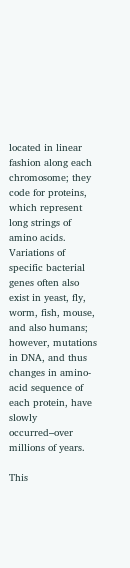located in linear fashion along each chromosome; they code for proteins, which represent long strings of amino acids. Variations of specific bacterial genes often also exist in yeast, fly, worm, fish, mouse, and also humans; however, mutations in DNA, and thus changes in amino-acid sequence of each protein, have slowly occurred–over millions of years.

This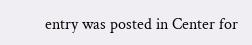entry was posted in Center for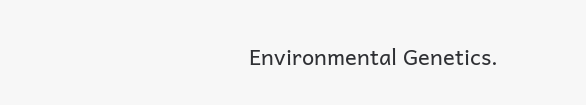Environmental Genetics.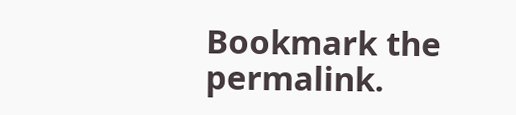Bookmark the permalink.